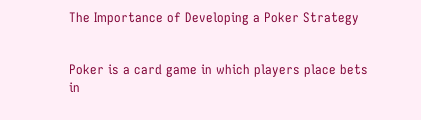The Importance of Developing a Poker Strategy


Poker is a card game in which players place bets in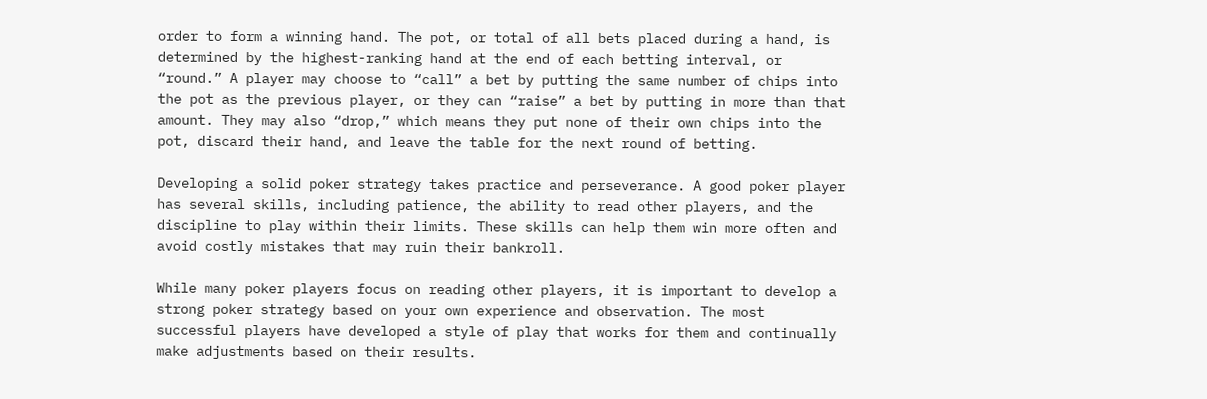order to form a winning hand. The pot, or total of all bets placed during a hand, is determined by the highest-ranking hand at the end of each betting interval, or “round.” A player may choose to “call” a bet by putting the same number of chips into the pot as the previous player, or they can “raise” a bet by putting in more than that amount. They may also “drop,” which means they put none of their own chips into the pot, discard their hand, and leave the table for the next round of betting.

Developing a solid poker strategy takes practice and perseverance. A good poker player has several skills, including patience, the ability to read other players, and the discipline to play within their limits. These skills can help them win more often and avoid costly mistakes that may ruin their bankroll.

While many poker players focus on reading other players, it is important to develop a strong poker strategy based on your own experience and observation. The most successful players have developed a style of play that works for them and continually make adjustments based on their results.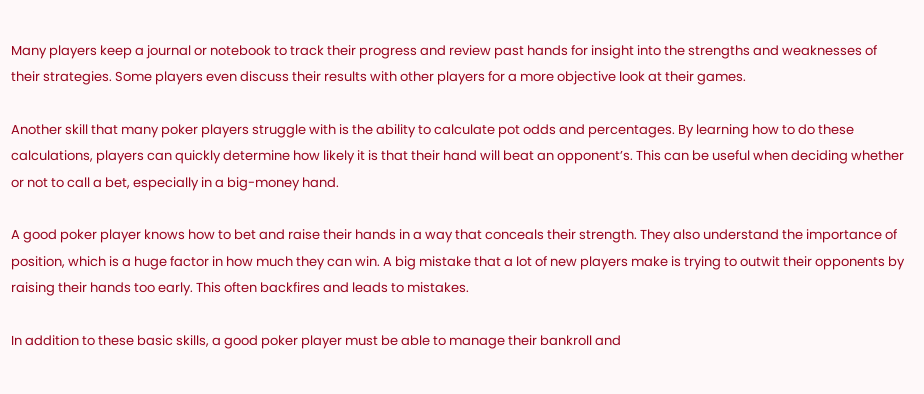Many players keep a journal or notebook to track their progress and review past hands for insight into the strengths and weaknesses of their strategies. Some players even discuss their results with other players for a more objective look at their games.

Another skill that many poker players struggle with is the ability to calculate pot odds and percentages. By learning how to do these calculations, players can quickly determine how likely it is that their hand will beat an opponent’s. This can be useful when deciding whether or not to call a bet, especially in a big-money hand.

A good poker player knows how to bet and raise their hands in a way that conceals their strength. They also understand the importance of position, which is a huge factor in how much they can win. A big mistake that a lot of new players make is trying to outwit their opponents by raising their hands too early. This often backfires and leads to mistakes.

In addition to these basic skills, a good poker player must be able to manage their bankroll and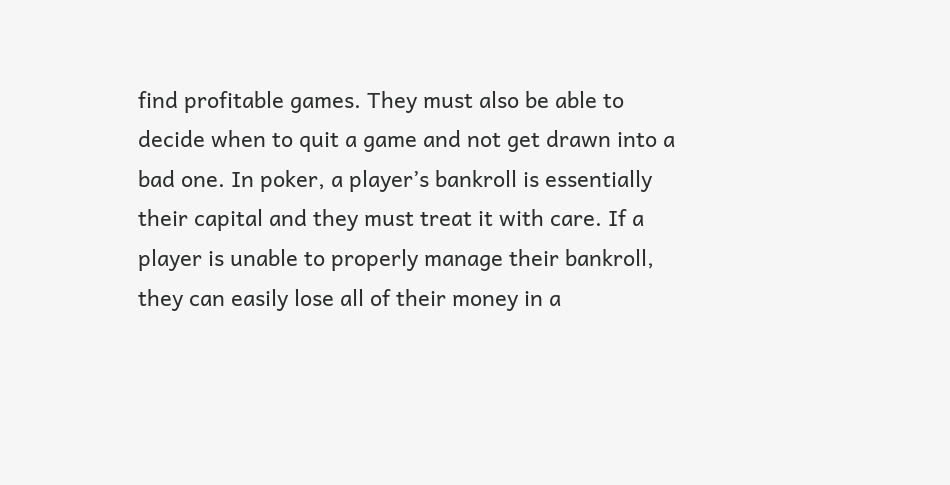find profitable games. They must also be able to decide when to quit a game and not get drawn into a bad one. In poker, a player’s bankroll is essentially their capital and they must treat it with care. If a player is unable to properly manage their bankroll, they can easily lose all of their money in a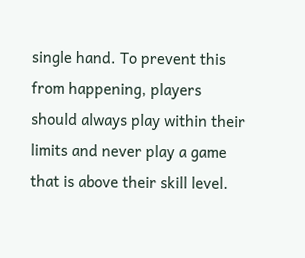single hand. To prevent this from happening, players should always play within their limits and never play a game that is above their skill level.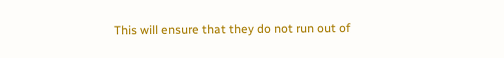This will ensure that they do not run out of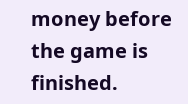money before the game is finished.